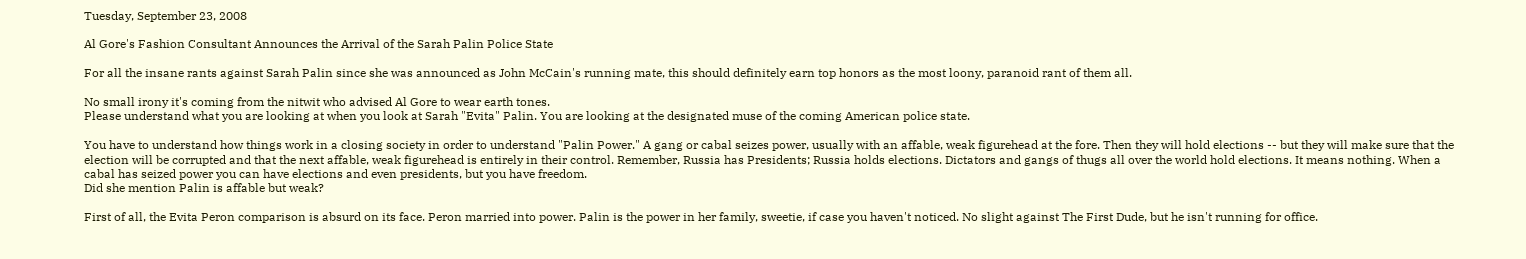Tuesday, September 23, 2008

Al Gore's Fashion Consultant Announces the Arrival of the Sarah Palin Police State

For all the insane rants against Sarah Palin since she was announced as John McCain's running mate, this should definitely earn top honors as the most loony, paranoid rant of them all.

No small irony it's coming from the nitwit who advised Al Gore to wear earth tones.
Please understand what you are looking at when you look at Sarah "Evita" Palin. You are looking at the designated muse of the coming American police state.

You have to understand how things work in a closing society in order to understand "Palin Power." A gang or cabal seizes power, usually with an affable, weak figurehead at the fore. Then they will hold elections -- but they will make sure that the election will be corrupted and that the next affable, weak figurehead is entirely in their control. Remember, Russia has Presidents; Russia holds elections. Dictators and gangs of thugs all over the world hold elections. It means nothing. When a cabal has seized power you can have elections and even presidents, but you have freedom.
Did she mention Palin is affable but weak?

First of all, the Evita Peron comparison is absurd on its face. Peron married into power. Palin is the power in her family, sweetie, if case you haven't noticed. No slight against The First Dude, but he isn't running for office.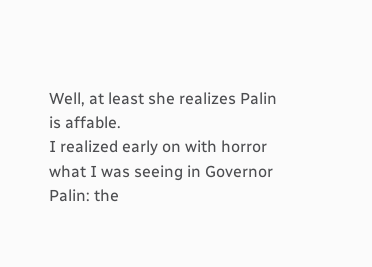Well, at least she realizes Palin is affable.
I realized early on with horror what I was seeing in Governor Palin: the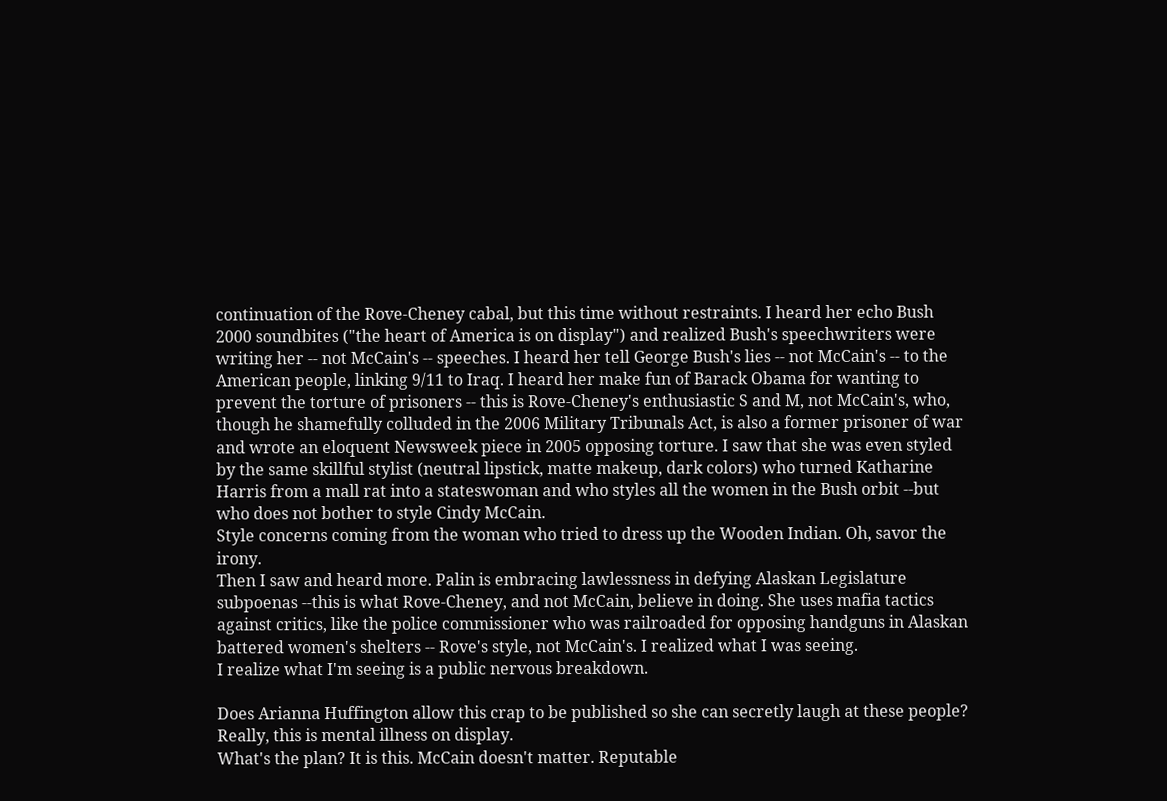continuation of the Rove-Cheney cabal, but this time without restraints. I heard her echo Bush 2000 soundbites ("the heart of America is on display") and realized Bush's speechwriters were writing her -- not McCain's -- speeches. I heard her tell George Bush's lies -- not McCain's -- to the American people, linking 9/11 to Iraq. I heard her make fun of Barack Obama for wanting to prevent the torture of prisoners -- this is Rove-Cheney's enthusiastic S and M, not McCain's, who, though he shamefully colluded in the 2006 Military Tribunals Act, is also a former prisoner of war and wrote an eloquent Newsweek piece in 2005 opposing torture. I saw that she was even styled by the same skillful stylist (neutral lipstick, matte makeup, dark colors) who turned Katharine Harris from a mall rat into a stateswoman and who styles all the women in the Bush orbit --but who does not bother to style Cindy McCain.
Style concerns coming from the woman who tried to dress up the Wooden Indian. Oh, savor the irony.
Then I saw and heard more. Palin is embracing lawlessness in defying Alaskan Legislature subpoenas --this is what Rove-Cheney, and not McCain, believe in doing. She uses mafia tactics against critics, like the police commissioner who was railroaded for opposing handguns in Alaskan battered women's shelters -- Rove's style, not McCain's. I realized what I was seeing.
I realize what I'm seeing is a public nervous breakdown.

Does Arianna Huffington allow this crap to be published so she can secretly laugh at these people? Really, this is mental illness on display.
What's the plan? It is this. McCain doesn't matter. Reputable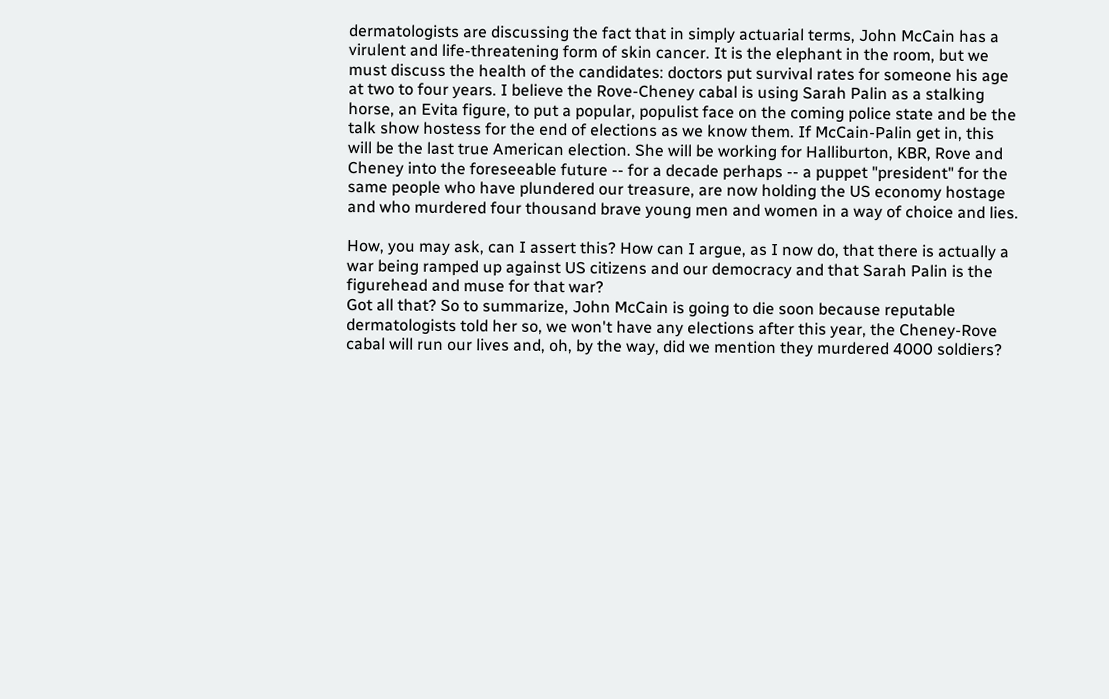dermatologists are discussing the fact that in simply actuarial terms, John McCain has a virulent and life-threatening form of skin cancer. It is the elephant in the room, but we must discuss the health of the candidates: doctors put survival rates for someone his age at two to four years. I believe the Rove-Cheney cabal is using Sarah Palin as a stalking horse, an Evita figure, to put a popular, populist face on the coming police state and be the talk show hostess for the end of elections as we know them. If McCain-Palin get in, this will be the last true American election. She will be working for Halliburton, KBR, Rove and Cheney into the foreseeable future -- for a decade perhaps -- a puppet "president" for the same people who have plundered our treasure, are now holding the US economy hostage and who murdered four thousand brave young men and women in a way of choice and lies.

How, you may ask, can I assert this? How can I argue, as I now do, that there is actually a war being ramped up against US citizens and our democracy and that Sarah Palin is the figurehead and muse for that war?
Got all that? So to summarize, John McCain is going to die soon because reputable dermatologists told her so, we won't have any elections after this year, the Cheney-Rove cabal will run our lives and, oh, by the way, did we mention they murdered 4000 soldiers?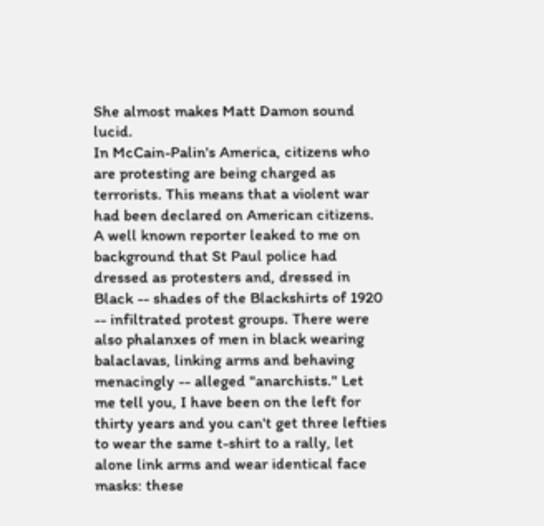She almost makes Matt Damon sound lucid.
In McCain-Palin's America, citizens who are protesting are being charged as terrorists. This means that a violent war had been declared on American citizens. A well known reporter leaked to me on background that St Paul police had dressed as protesters and, dressed in Black -- shades of the Blackshirts of 1920 -- infiltrated protest groups. There were also phalanxes of men in black wearing balaclavas, linking arms and behaving menacingly -- alleged "anarchists." Let me tell you, I have been on the left for thirty years and you can't get three lefties to wear the same t-shirt to a rally, let alone link arms and wear identical face masks: these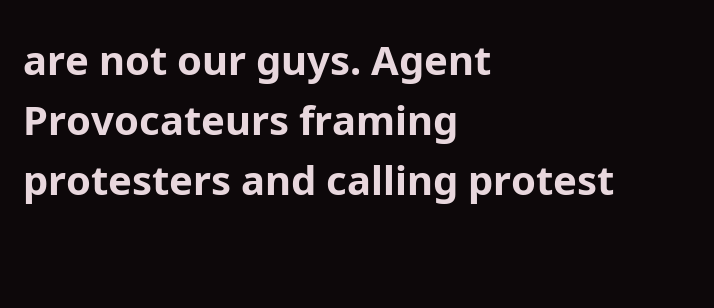are not our guys. Agent Provocateurs framing protesters and calling protest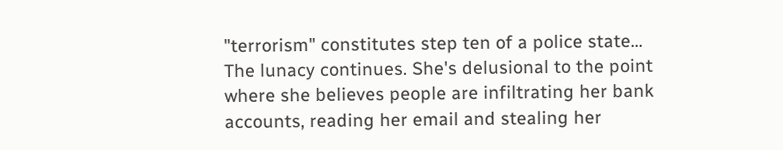"terrorism" constitutes step ten of a police state...
The lunacy continues. She's delusional to the point where she believes people are infiltrating her bank accounts, reading her email and stealing her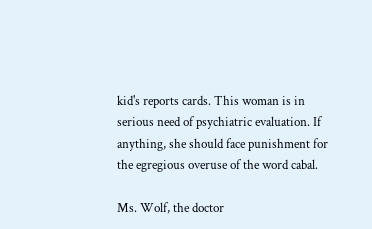kid's reports cards. This woman is in serious need of psychiatric evaluation. If anything, she should face punishment for the egregious overuse of the word cabal.

Ms. Wolf, the doctor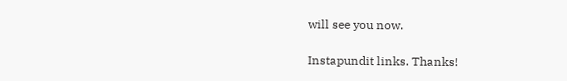will see you now.

Instapundit links. Thanks!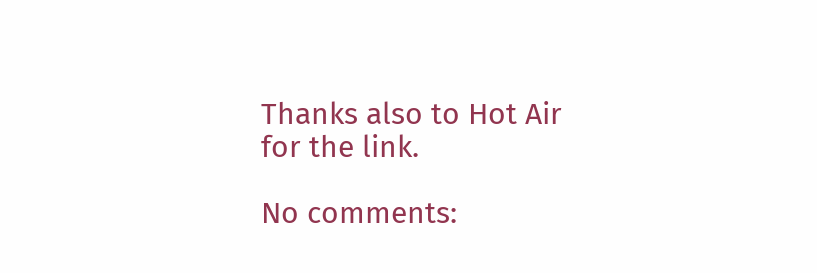Thanks also to Hot Air for the link.

No comments: